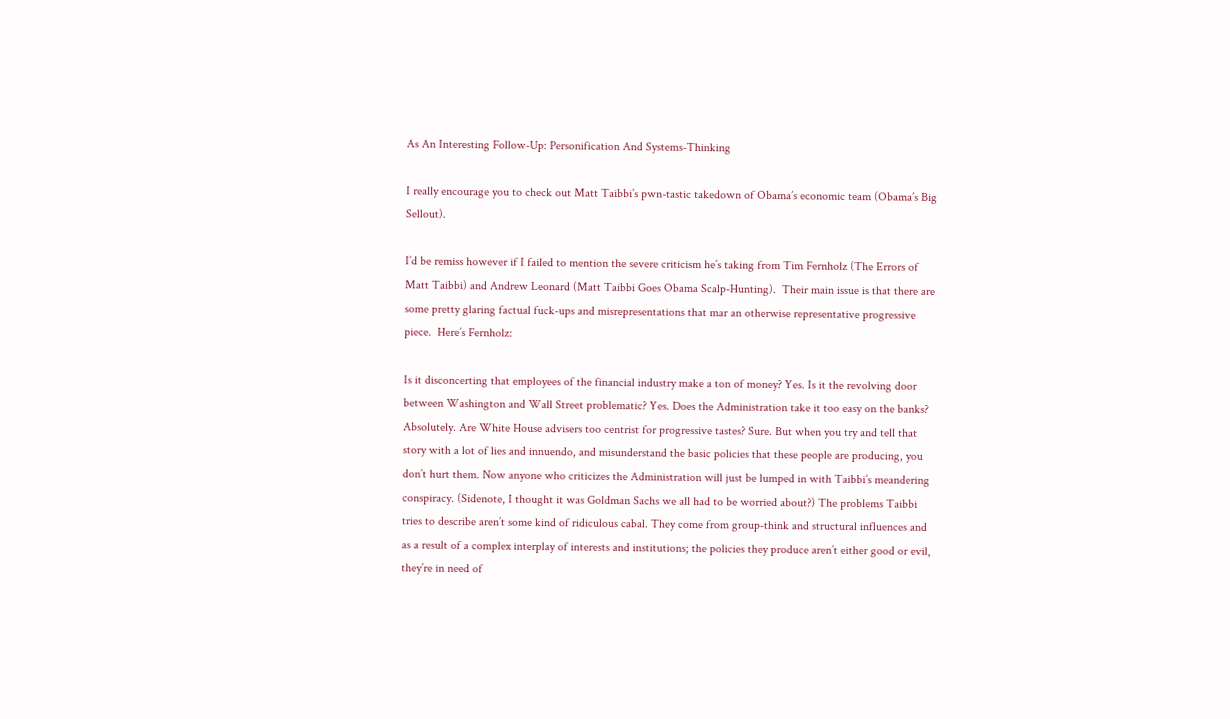As An Interesting Follow-Up: Personification And Systems-Thinking

I really encourage you to check out Matt Taibbi’s pwn-tastic takedown of Obama’s economic team (Obama’s Big Sellout).

I’d be remiss however if I failed to mention the severe criticism he’s taking from Tim Fernholz (The Errors of Matt Taibbi) and Andrew Leonard (Matt Taibbi Goes Obama Scalp-Hunting).  Their main issue is that there are some pretty glaring factual fuck-ups and misrepresentations that mar an otherwise representative progressive piece.  Here’s Fernholz:

Is it disconcerting that employees of the financial industry make a ton of money? Yes. Is it the revolving door between Washington and Wall Street problematic? Yes. Does the Administration take it too easy on the banks? Absolutely. Are White House advisers too centrist for progressive tastes? Sure. But when you try and tell that story with a lot of lies and innuendo, and misunderstand the basic policies that these people are producing, you don’t hurt them. Now anyone who criticizes the Administration will just be lumped in with Taibbi’s meandering conspiracy. (Sidenote, I thought it was Goldman Sachs we all had to be worried about?) The problems Taibbi tries to describe aren’t some kind of ridiculous cabal. They come from group-think and structural influences and as a result of a complex interplay of interests and institutions; the policies they produce aren’t either good or evil, they’re in need of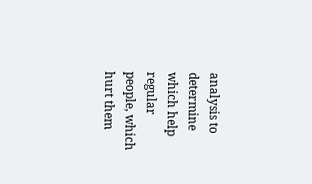analysis to determine which help regular people, which hurt them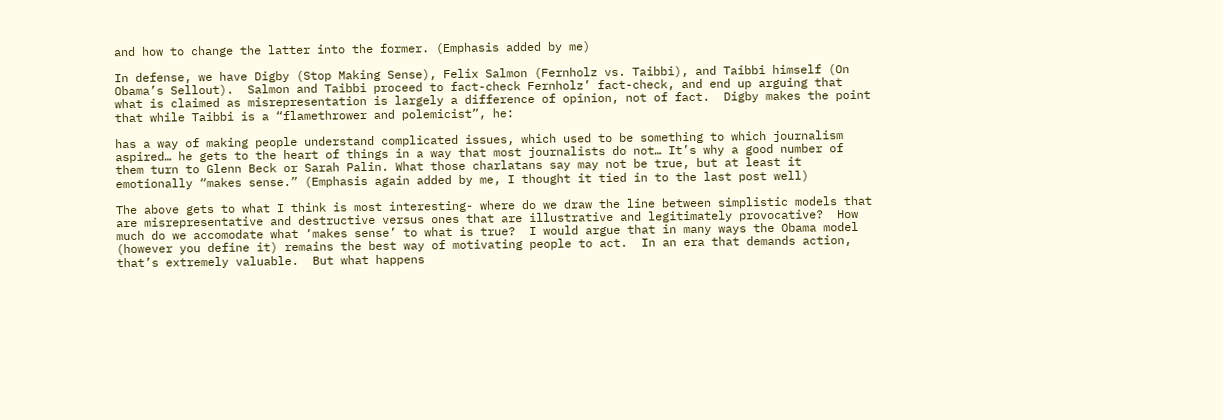and how to change the latter into the former. (Emphasis added by me)

In defense, we have Digby (Stop Making Sense), Felix Salmon (Fernholz vs. Taibbi), and Taibbi himself (On Obama’s Sellout).  Salmon and Taibbi proceed to fact-check Fernholz’ fact-check, and end up arguing that what is claimed as misrepresentation is largely a difference of opinion, not of fact.  Digby makes the point that while Taibbi is a “flamethrower and polemicist”, he:

has a way of making people understand complicated issues, which used to be something to which journalism aspired… he gets to the heart of things in a way that most journalists do not… It’s why a good number of them turn to Glenn Beck or Sarah Palin. What those charlatans say may not be true, but at least it emotionally “makes sense.” (Emphasis again added by me, I thought it tied in to the last post well)

The above gets to what I think is most interesting- where do we draw the line between simplistic models that are misrepresentative and destructive versus ones that are illustrative and legitimately provocative?  How much do we accomodate what ‘makes sense’ to what is true?  I would argue that in many ways the Obama model (however you define it) remains the best way of motivating people to act.  In an era that demands action, that’s extremely valuable.  But what happens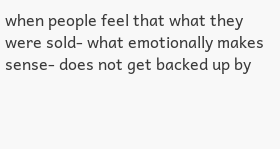when people feel that what they were sold- what emotionally makes sense- does not get backed up by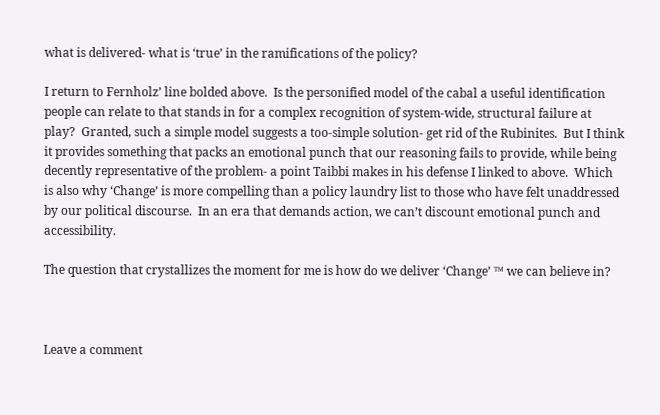what is delivered- what is ‘true’ in the ramifications of the policy?

I return to Fernholz’ line bolded above.  Is the personified model of the cabal a useful identification people can relate to that stands in for a complex recognition of system-wide, structural failure at play?  Granted, such a simple model suggests a too-simple solution- get rid of the Rubinites.  But I think it provides something that packs an emotional punch that our reasoning fails to provide, while being decently representative of the problem- a point Taibbi makes in his defense I linked to above.  Which is also why ‘Change’ is more compelling than a policy laundry list to those who have felt unaddressed by our political discourse.  In an era that demands action, we can’t discount emotional punch and accessibility.

The question that crystallizes the moment for me is how do we deliver ‘Change’ ™ we can believe in?



Leave a comment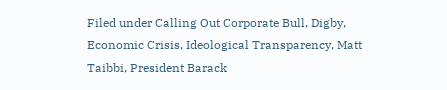Filed under Calling Out Corporate Bull, Digby, Economic Crisis, Ideological Transparency, Matt Taibbi, President Barack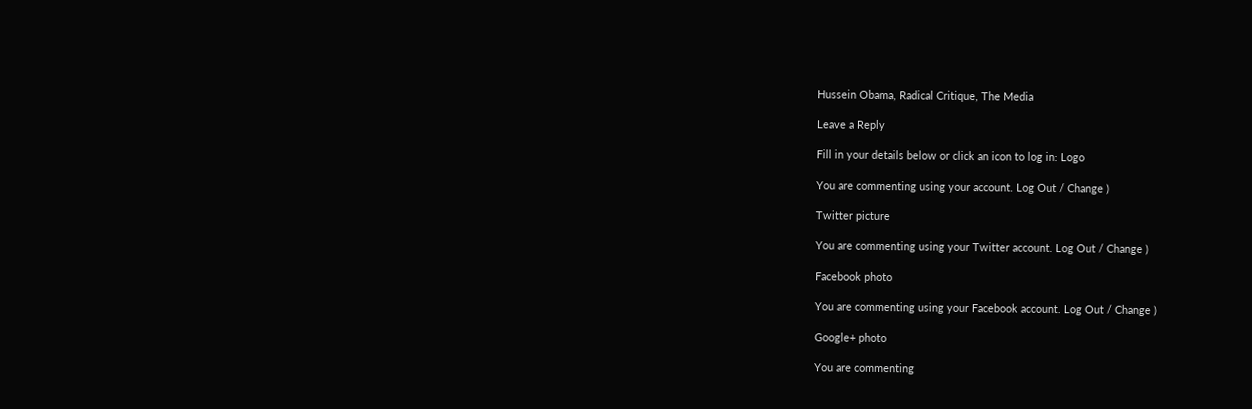Hussein Obama, Radical Critique, The Media

Leave a Reply

Fill in your details below or click an icon to log in: Logo

You are commenting using your account. Log Out / Change )

Twitter picture

You are commenting using your Twitter account. Log Out / Change )

Facebook photo

You are commenting using your Facebook account. Log Out / Change )

Google+ photo

You are commenting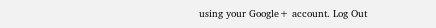using your Google+ account. Log Out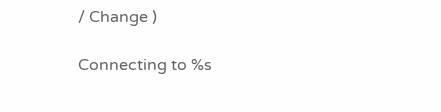/ Change )

Connecting to %s